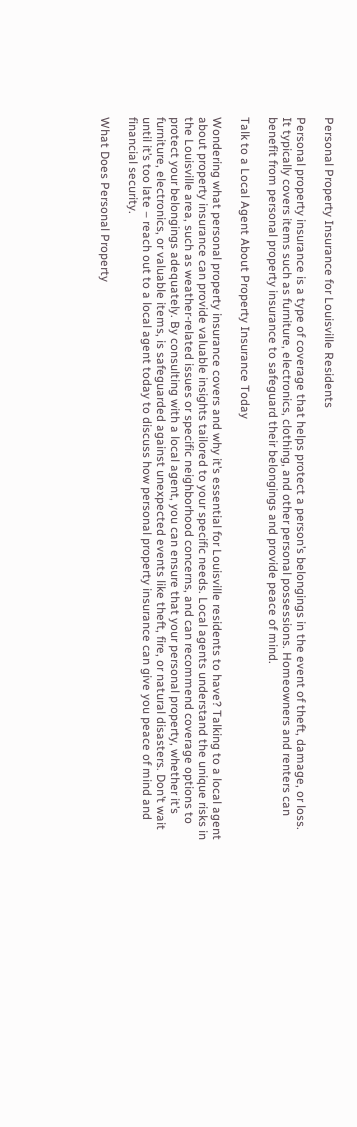Personal Property Insurance for Louisville Residents

Personal property insurance is a type of coverage that helps protect a person’s belongings in the event of theft, damage, or loss. It typically covers items such as furniture, electronics, clothing, and other personal possessions. Homeowners and renters can benefit from personal property insurance to safeguard their belongings and provide peace of mind.

Talk to a Local Agent About Property Insurance Today

Wondering what personal property insurance covers and why it’s essential for Louisville residents to have? Talking to a local agent about property insurance can provide valuable insights tailored to your specific needs. Local agents understand the unique risks in the Louisville area, such as weather-related issues or specific neighborhood concerns, and can recommend coverage options to protect your belongings adequately. By consulting with a local agent, you can ensure that your personal property, whether it’s furniture, electronics, or valuable items, is safeguarded against unexpected events like theft, fire, or natural disasters. Don’t wait until it’s too late – reach out to a local agent today to discuss how personal property insurance can give you peace of mind and financial security.

What Does Personal Property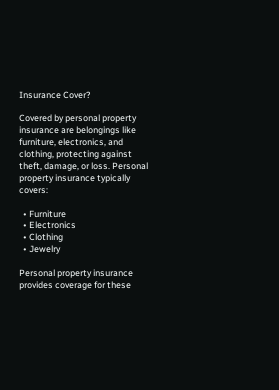Insurance Cover?

Covered by personal property insurance are belongings like furniture, electronics, and clothing, protecting against theft, damage, or loss. Personal property insurance typically covers:

  • Furniture
  • Electronics
  • Clothing
  • Jewelry

Personal property insurance provides coverage for these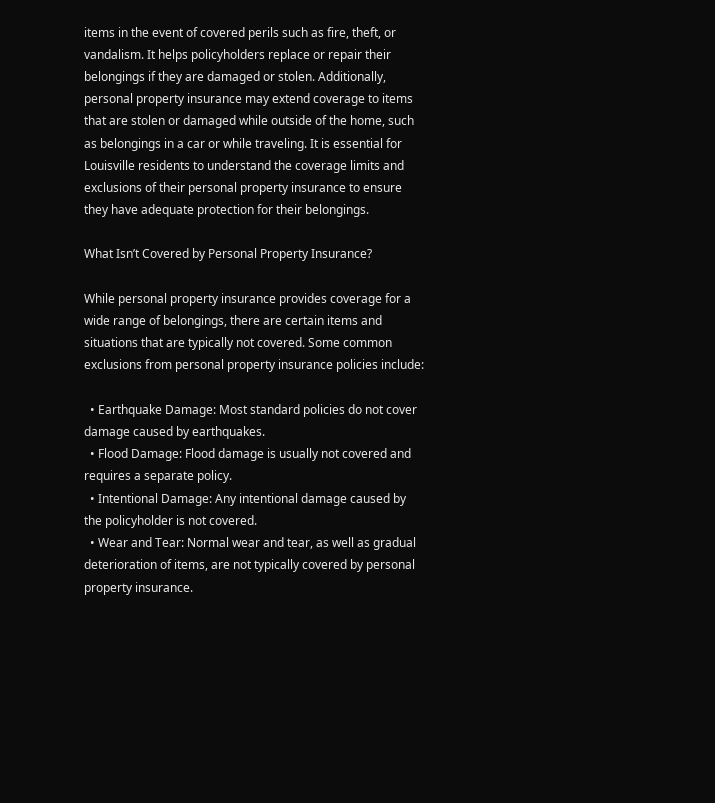items in the event of covered perils such as fire, theft, or vandalism. It helps policyholders replace or repair their belongings if they are damaged or stolen. Additionally, personal property insurance may extend coverage to items that are stolen or damaged while outside of the home, such as belongings in a car or while traveling. It is essential for Louisville residents to understand the coverage limits and exclusions of their personal property insurance to ensure they have adequate protection for their belongings.

What Isn’t Covered by Personal Property Insurance?

While personal property insurance provides coverage for a wide range of belongings, there are certain items and situations that are typically not covered. Some common exclusions from personal property insurance policies include:

  • Earthquake Damage: Most standard policies do not cover damage caused by earthquakes.
  • Flood Damage: Flood damage is usually not covered and requires a separate policy.
  • Intentional Damage: Any intentional damage caused by the policyholder is not covered.
  • Wear and Tear: Normal wear and tear, as well as gradual deterioration of items, are not typically covered by personal property insurance.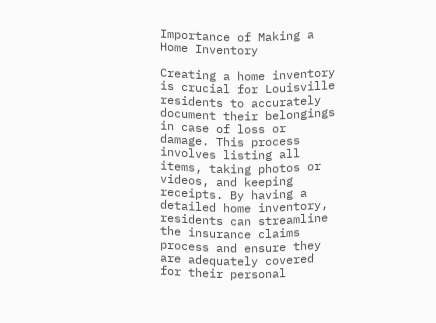Importance of Making a Home Inventory

Creating a home inventory is crucial for Louisville residents to accurately document their belongings in case of loss or damage. This process involves listing all items, taking photos or videos, and keeping receipts. By having a detailed home inventory, residents can streamline the insurance claims process and ensure they are adequately covered for their personal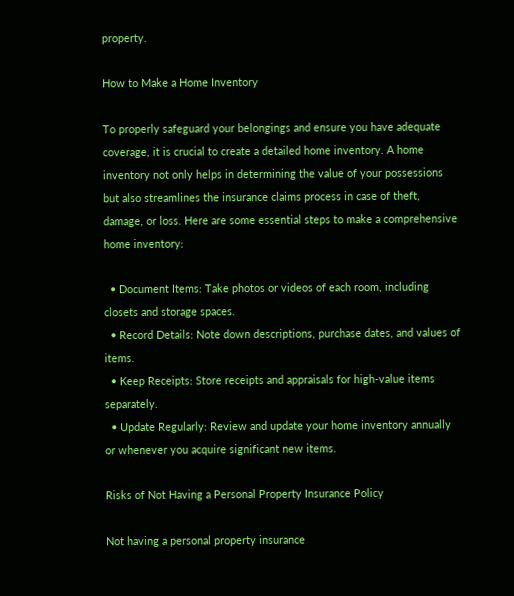property.

How to Make a Home Inventory

To properly safeguard your belongings and ensure you have adequate coverage, it is crucial to create a detailed home inventory. A home inventory not only helps in determining the value of your possessions but also streamlines the insurance claims process in case of theft, damage, or loss. Here are some essential steps to make a comprehensive home inventory:

  • Document Items: Take photos or videos of each room, including closets and storage spaces.
  • Record Details: Note down descriptions, purchase dates, and values of items.
  • Keep Receipts: Store receipts and appraisals for high-value items separately.
  • Update Regularly: Review and update your home inventory annually or whenever you acquire significant new items.

Risks of Not Having a Personal Property Insurance Policy

Not having a personal property insurance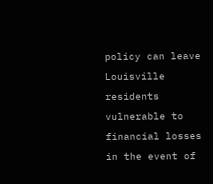policy can leave Louisville residents vulnerable to financial losses in the event of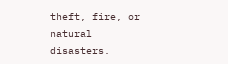theft, fire, or natural disasters.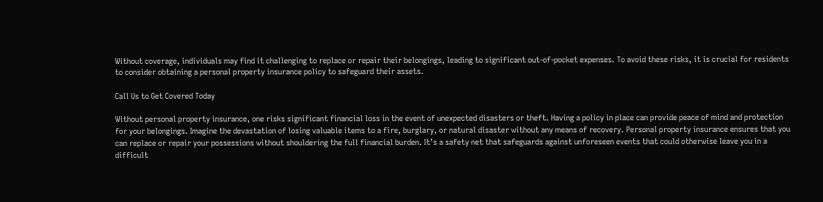Without coverage, individuals may find it challenging to replace or repair their belongings, leading to significant out-of-pocket expenses. To avoid these risks, it is crucial for residents to consider obtaining a personal property insurance policy to safeguard their assets.

Call Us to Get Covered Today

Without personal property insurance, one risks significant financial loss in the event of unexpected disasters or theft. Having a policy in place can provide peace of mind and protection for your belongings. Imagine the devastation of losing valuable items to a fire, burglary, or natural disaster without any means of recovery. Personal property insurance ensures that you can replace or repair your possessions without shouldering the full financial burden. It’s a safety net that safeguards against unforeseen events that could otherwise leave you in a difficult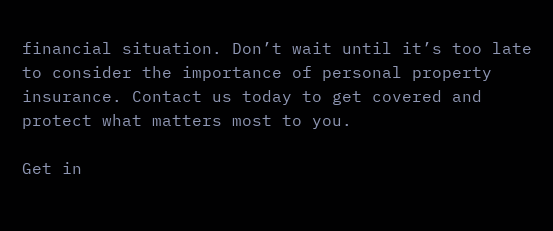financial situation. Don’t wait until it’s too late to consider the importance of personal property insurance. Contact us today to get covered and protect what matters most to you.

Get in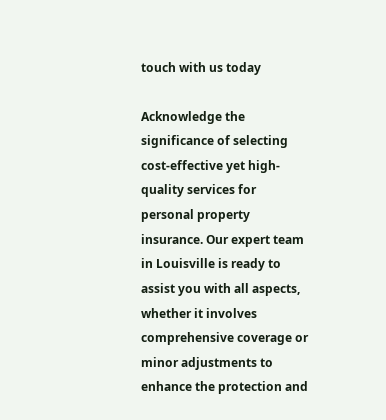touch with us today

Acknowledge the significance of selecting cost-effective yet high-quality services for personal property insurance. Our expert team in Louisville is ready to assist you with all aspects, whether it involves comprehensive coverage or minor adjustments to enhance the protection and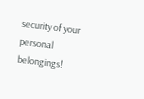security of your personal belongings!